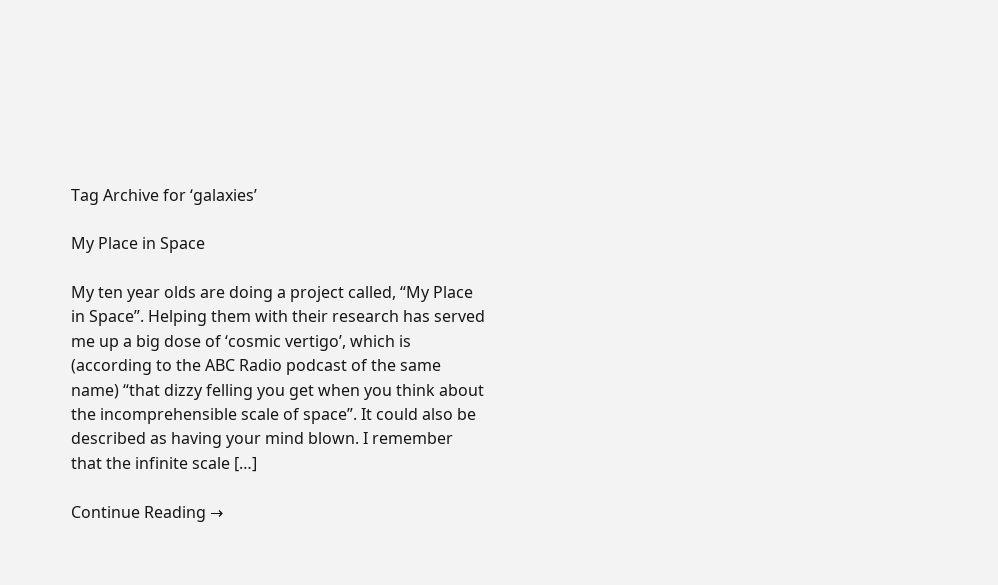Tag Archive for ‘galaxies’

My Place in Space

My ten year olds are doing a project called, “My Place in Space”. Helping them with their research has served me up a big dose of ‘cosmic vertigo’, which is (according to the ABC Radio podcast of the same name) “that dizzy felling you get when you think about the incomprehensible scale of space”. It could also be described as having your mind blown. I remember that the infinite scale […]

Continue Reading →